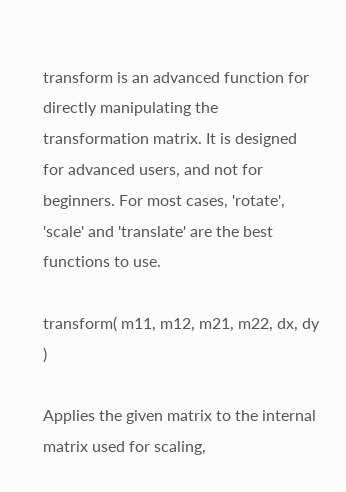transform is an advanced function for directly manipulating the transformation matrix. It is designed for advanced users, and not for beginners. For most cases, 'rotate', 'scale' and 'translate' are the best functions to use.

transform( m11, m12, m21, m22, dx, dy )

Applies the given matrix to the internal matrix used for scaling,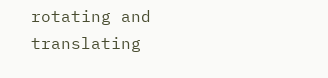rotating and translating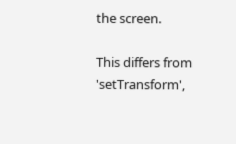the screen.

This differs from 'setTransform',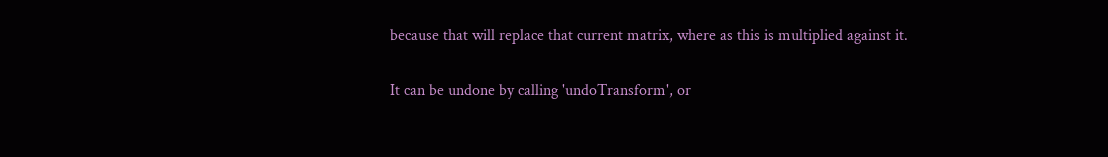because that will replace that current matrix, where as this is multiplied against it.

It can be undone by calling 'undoTransform', or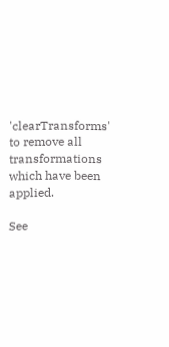'clearTransforms' to remove all transformations which have been applied.

See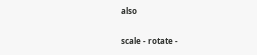also

scale - rotate -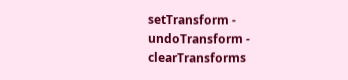setTransform - undoTransform - clearTransforms